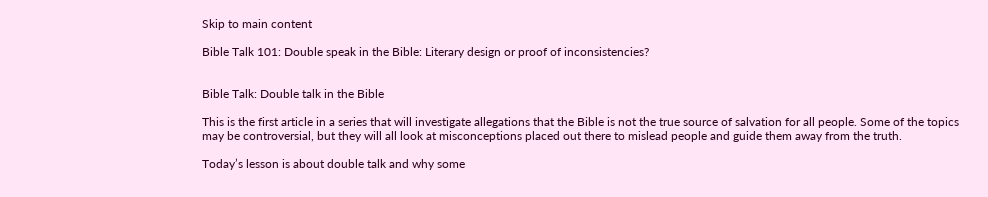Skip to main content

Bible Talk 101: Double speak in the Bible: Literary design or proof of inconsistencies?


Bible Talk: Double talk in the Bible

This is the first article in a series that will investigate allegations that the Bible is not the true source of salvation for all people. Some of the topics may be controversial, but they will all look at misconceptions placed out there to mislead people and guide them away from the truth.

Today’s lesson is about double talk and why some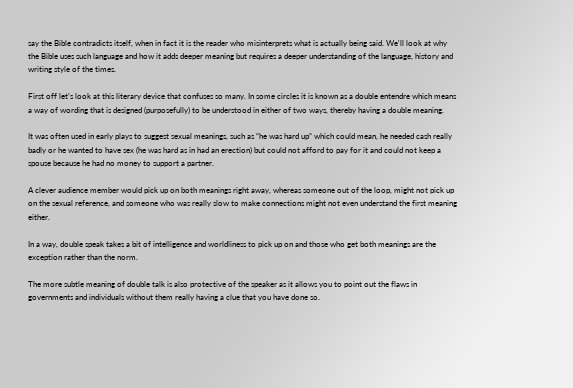say the Bible contradicts itself, when in fact it is the reader who misinterprets what is actually being said. We'll look at why the Bible uses such language and how it adds deeper meaning but requires a deeper understanding of the language, history and writing style of the times.

First off let’s look at this literary device that confuses so many. In some circles it is known as a double entendre which means a way of wording that is designed (purposefully) to be understood in either of two ways, thereby having a double meaning.

It was often used in early plays to suggest sexual meanings, such as “he was hard up” which could mean, he needed cash really badly or he wanted to have sex (he was hard as in had an erection) but could not afford to pay for it and could not keep a spouse because he had no money to support a partner.

A clever audience member would pick up on both meanings right away, whereas someone out of the loop, might not pick up on the sexual reference, and someone who was really slow to make connections might not even understand the first meaning either.

In a way, double speak takes a bit of intelligence and worldliness to pick up on and those who get both meanings are the exception rather than the norm.

The more subtle meaning of double talk is also protective of the speaker as it allows you to point out the flaws in governments and individuals without them really having a clue that you have done so.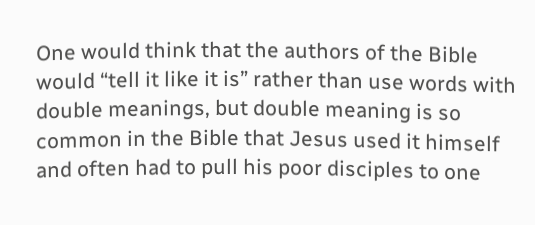One would think that the authors of the Bible would “tell it like it is” rather than use words with double meanings, but double meaning is so common in the Bible that Jesus used it himself and often had to pull his poor disciples to one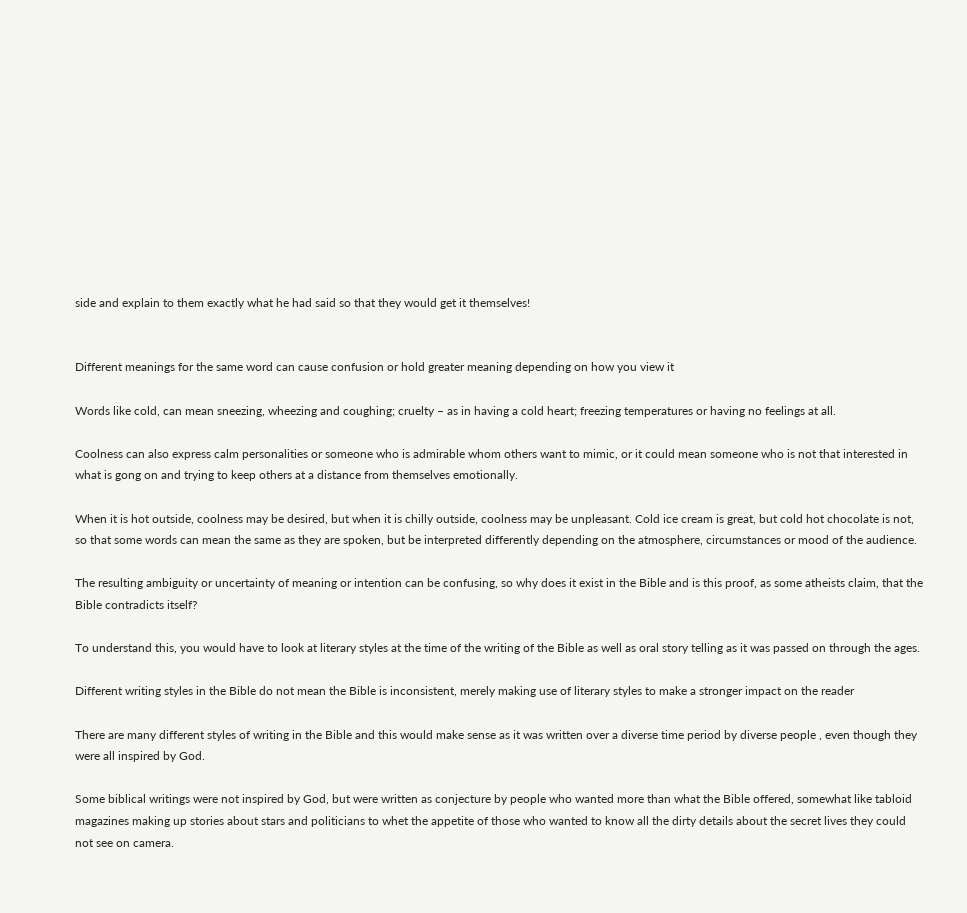side and explain to them exactly what he had said so that they would get it themselves!


Different meanings for the same word can cause confusion or hold greater meaning depending on how you view it

Words like cold, can mean sneezing, wheezing and coughing; cruelty – as in having a cold heart; freezing temperatures or having no feelings at all.

Coolness can also express calm personalities or someone who is admirable whom others want to mimic, or it could mean someone who is not that interested in what is gong on and trying to keep others at a distance from themselves emotionally.

When it is hot outside, coolness may be desired, but when it is chilly outside, coolness may be unpleasant. Cold ice cream is great, but cold hot chocolate is not, so that some words can mean the same as they are spoken, but be interpreted differently depending on the atmosphere, circumstances or mood of the audience.

The resulting ambiguity or uncertainty of meaning or intention can be confusing, so why does it exist in the Bible and is this proof, as some atheists claim, that the Bible contradicts itself?

To understand this, you would have to look at literary styles at the time of the writing of the Bible as well as oral story telling as it was passed on through the ages.

Different writing styles in the Bible do not mean the Bible is inconsistent, merely making use of literary styles to make a stronger impact on the reader

There are many different styles of writing in the Bible and this would make sense as it was written over a diverse time period by diverse people , even though they were all inspired by God.

Some biblical writings were not inspired by God, but were written as conjecture by people who wanted more than what the Bible offered, somewhat like tabloid magazines making up stories about stars and politicians to whet the appetite of those who wanted to know all the dirty details about the secret lives they could not see on camera.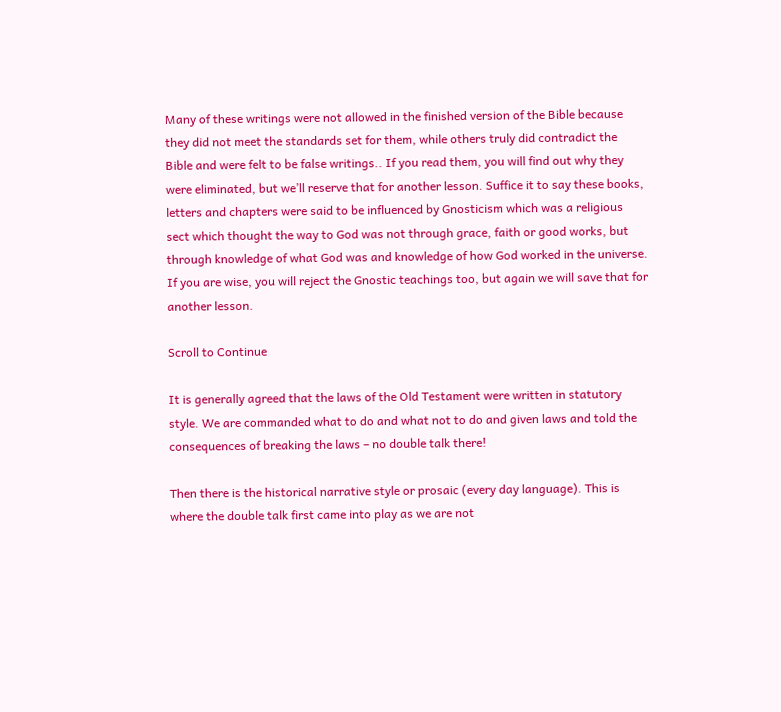Many of these writings were not allowed in the finished version of the Bible because they did not meet the standards set for them, while others truly did contradict the Bible and were felt to be false writings.. If you read them, you will find out why they were eliminated, but we’ll reserve that for another lesson. Suffice it to say these books, letters and chapters were said to be influenced by Gnosticism which was a religious sect which thought the way to God was not through grace, faith or good works, but through knowledge of what God was and knowledge of how God worked in the universe. If you are wise, you will reject the Gnostic teachings too, but again we will save that for another lesson.

Scroll to Continue

It is generally agreed that the laws of the Old Testament were written in statutory style. We are commanded what to do and what not to do and given laws and told the consequences of breaking the laws – no double talk there!

Then there is the historical narrative style or prosaic (every day language). This is where the double talk first came into play as we are not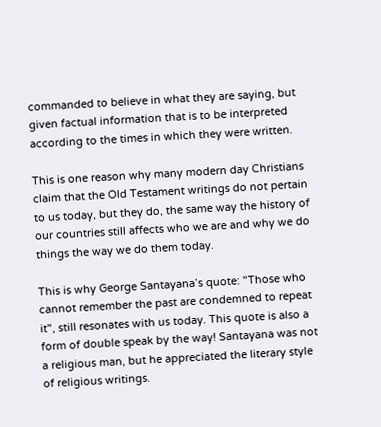commanded to believe in what they are saying, but given factual information that is to be interpreted according to the times in which they were written.

This is one reason why many modern day Christians claim that the Old Testament writings do not pertain to us today, but they do, the same way the history of our countries still affects who we are and why we do things the way we do them today.

This is why George Santayana’s quote: "Those who cannot remember the past are condemned to repeat it", still resonates with us today. This quote is also a form of double speak by the way! Santayana was not a religious man, but he appreciated the literary style of religious writings.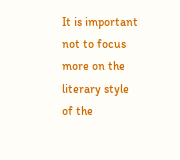It is important not to focus more on the literary style of the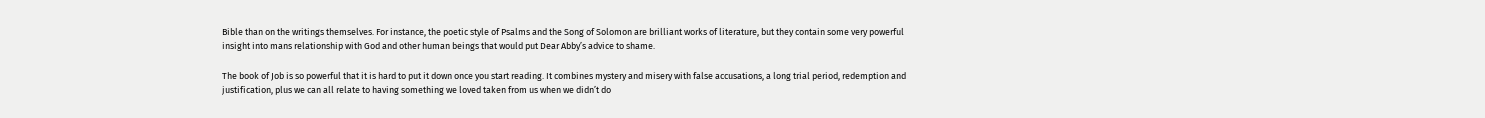Bible than on the writings themselves. For instance, the poetic style of Psalms and the Song of Solomon are brilliant works of literature, but they contain some very powerful insight into mans relationship with God and other human beings that would put Dear Abby’s advice to shame.

The book of Job is so powerful that it is hard to put it down once you start reading. It combines mystery and misery with false accusations, a long trial period, redemption and justification, plus we can all relate to having something we loved taken from us when we didn’t do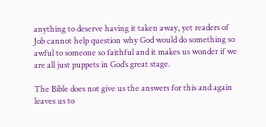anything to deserve having it taken away, yet readers of Job cannot help question why God would do something so awful to someone so faithful and it makes us wonder if we are all just puppets in God’s great stage.

The Bible does not give us the answers for this and again leaves us to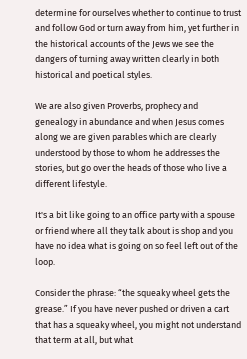determine for ourselves whether to continue to trust and follow God or turn away from him, yet further in the historical accounts of the Jews we see the dangers of turning away written clearly in both historical and poetical styles.

We are also given Proverbs, prophecy and genealogy in abundance and when Jesus comes along we are given parables which are clearly understood by those to whom he addresses the stories, but go over the heads of those who live a different lifestyle.

It's a bit like going to an office party with a spouse or friend where all they talk about is shop and you have no idea what is going on so feel left out of the loop.

Consider the phrase: “the squeaky wheel gets the grease.” If you have never pushed or driven a cart that has a squeaky wheel, you might not understand that term at all, but what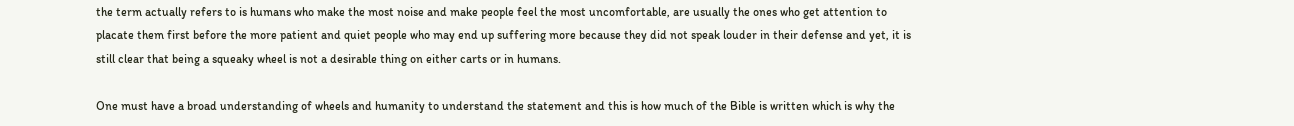the term actually refers to is humans who make the most noise and make people feel the most uncomfortable, are usually the ones who get attention to placate them first before the more patient and quiet people who may end up suffering more because they did not speak louder in their defense and yet, it is still clear that being a squeaky wheel is not a desirable thing on either carts or in humans.

One must have a broad understanding of wheels and humanity to understand the statement and this is how much of the Bible is written which is why the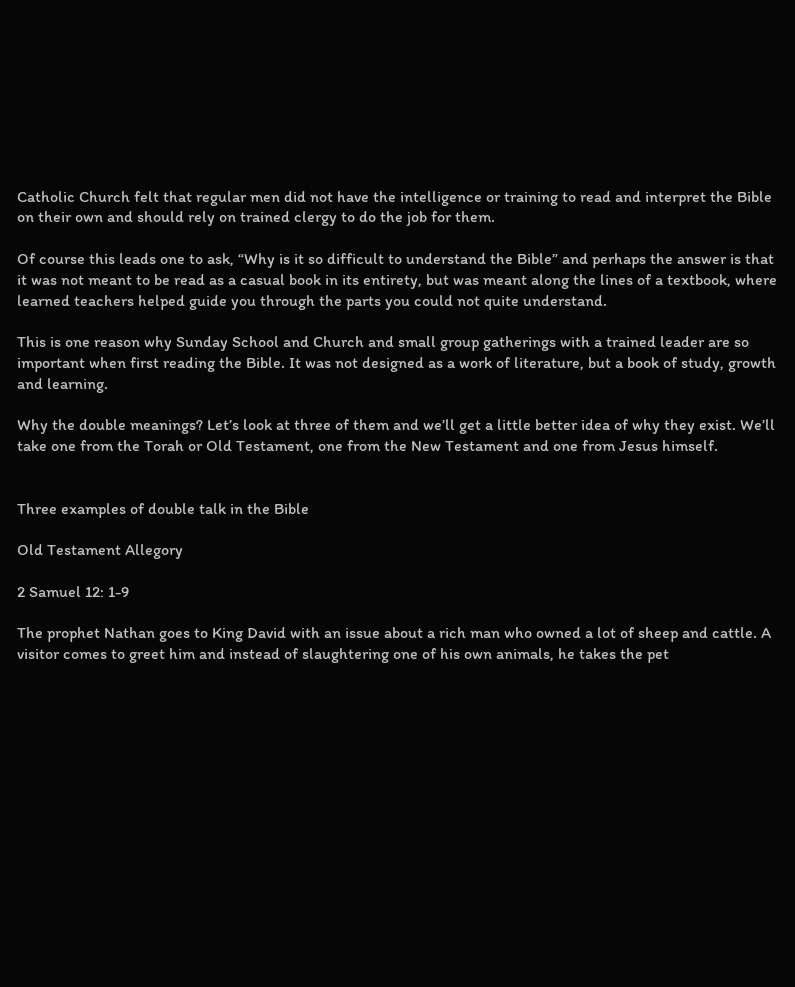Catholic Church felt that regular men did not have the intelligence or training to read and interpret the Bible on their own and should rely on trained clergy to do the job for them.

Of course this leads one to ask, “Why is it so difficult to understand the Bible” and perhaps the answer is that it was not meant to be read as a casual book in its entirety, but was meant along the lines of a textbook, where learned teachers helped guide you through the parts you could not quite understand.

This is one reason why Sunday School and Church and small group gatherings with a trained leader are so important when first reading the Bible. It was not designed as a work of literature, but a book of study, growth and learning.

Why the double meanings? Let’s look at three of them and we’ll get a little better idea of why they exist. We’ll take one from the Torah or Old Testament, one from the New Testament and one from Jesus himself.


Three examples of double talk in the Bible

Old Testament Allegory

2 Samuel 12: 1-9

The prophet Nathan goes to King David with an issue about a rich man who owned a lot of sheep and cattle. A visitor comes to greet him and instead of slaughtering one of his own animals, he takes the pet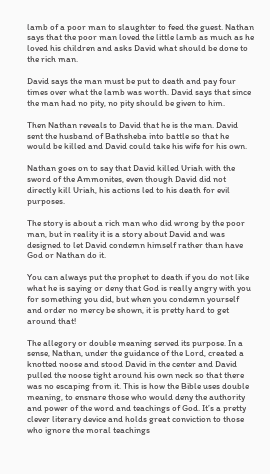lamb of a poor man to slaughter to feed the guest. Nathan says that the poor man loved the little lamb as much as he loved his children and asks David what should be done to the rich man.

David says the man must be put to death and pay four times over what the lamb was worth. David says that since the man had no pity, no pity should be given to him.

Then Nathan reveals to David that he is the man. David sent the husband of Bathsheba into battle so that he would be killed and David could take his wife for his own.

Nathan goes on to say that David killed Uriah with the sword of the Ammonites, even though David did not directly kill Uriah, his actions led to his death for evil purposes.

The story is about a rich man who did wrong by the poor man, but in reality it is a story about David and was designed to let David condemn himself rather than have God or Nathan do it.

You can always put the prophet to death if you do not like what he is saying or deny that God is really angry with you for something you did, but when you condemn yourself and order no mercy be shown, it is pretty hard to get around that!

The allegory or double meaning served its purpose. In a sense, Nathan, under the guidance of the Lord, created a knotted noose and stood David in the center and David pulled the noose tight around his own neck so that there was no escaping from it. This is how the Bible uses double meaning, to ensnare those who would deny the authority and power of the word and teachings of God. It’s a pretty clever literary device and holds great conviction to those who ignore the moral teachings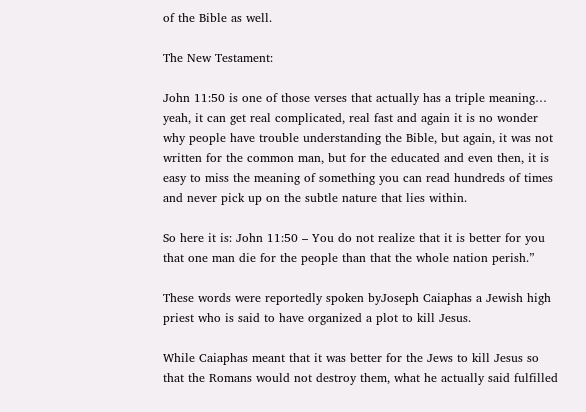of the Bible as well.

The New Testament:

John 11:50 is one of those verses that actually has a triple meaning… yeah, it can get real complicated, real fast and again it is no wonder why people have trouble understanding the Bible, but again, it was not written for the common man, but for the educated and even then, it is easy to miss the meaning of something you can read hundreds of times and never pick up on the subtle nature that lies within.

So here it is: John 11:50 – You do not realize that it is better for you that one man die for the people than that the whole nation perish.”

These words were reportedly spoken byJoseph Caiaphas a Jewish high priest who is said to have organized a plot to kill Jesus.

While Caiaphas meant that it was better for the Jews to kill Jesus so that the Romans would not destroy them, what he actually said fulfilled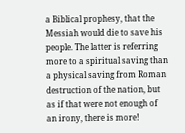a Biblical prophesy, that the Messiah would die to save his people. The latter is referring more to a spiritual saving than a physical saving from Roman destruction of the nation, but as if that were not enough of an irony, there is more!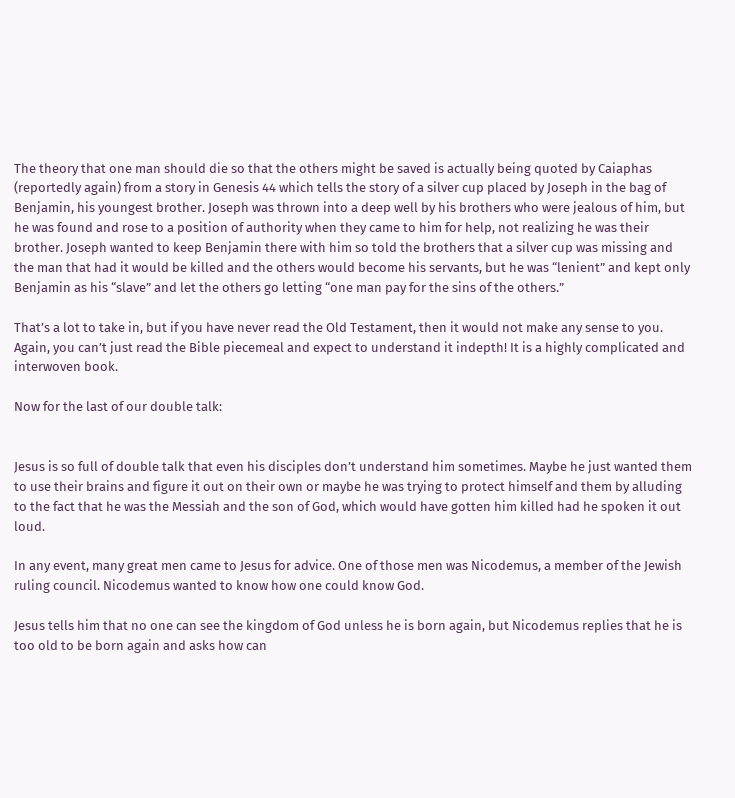The theory that one man should die so that the others might be saved is actually being quoted by Caiaphas (reportedly again) from a story in Genesis 44 which tells the story of a silver cup placed by Joseph in the bag of Benjamin, his youngest brother. Joseph was thrown into a deep well by his brothers who were jealous of him, but he was found and rose to a position of authority when they came to him for help, not realizing he was their brother. Joseph wanted to keep Benjamin there with him so told the brothers that a silver cup was missing and the man that had it would be killed and the others would become his servants, but he was “lenient” and kept only Benjamin as his “slave” and let the others go letting “one man pay for the sins of the others.”

That’s a lot to take in, but if you have never read the Old Testament, then it would not make any sense to you. Again, you can’t just read the Bible piecemeal and expect to understand it indepth! It is a highly complicated and interwoven book.

Now for the last of our double talk:


Jesus is so full of double talk that even his disciples don’t understand him sometimes. Maybe he just wanted them to use their brains and figure it out on their own or maybe he was trying to protect himself and them by alluding to the fact that he was the Messiah and the son of God, which would have gotten him killed had he spoken it out loud.

In any event, many great men came to Jesus for advice. One of those men was Nicodemus, a member of the Jewish ruling council. Nicodemus wanted to know how one could know God.

Jesus tells him that no one can see the kingdom of God unless he is born again, but Nicodemus replies that he is too old to be born again and asks how can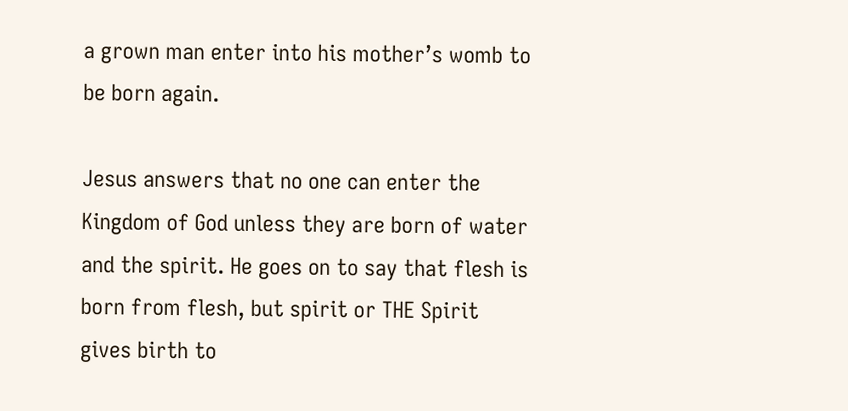a grown man enter into his mother’s womb to be born again.

Jesus answers that no one can enter the Kingdom of God unless they are born of water and the spirit. He goes on to say that flesh is born from flesh, but spirit or THE Spirit gives birth to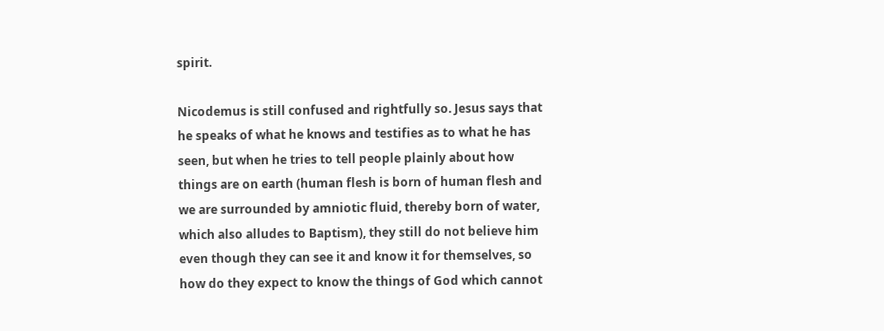spirit.

Nicodemus is still confused and rightfully so. Jesus says that he speaks of what he knows and testifies as to what he has seen, but when he tries to tell people plainly about how things are on earth (human flesh is born of human flesh and we are surrounded by amniotic fluid, thereby born of water, which also alludes to Baptism), they still do not believe him even though they can see it and know it for themselves, so how do they expect to know the things of God which cannot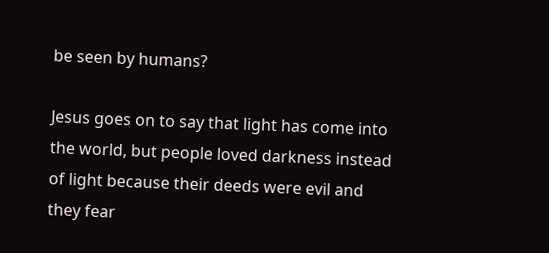be seen by humans?

Jesus goes on to say that light has come into the world, but people loved darkness instead of light because their deeds were evil and they fear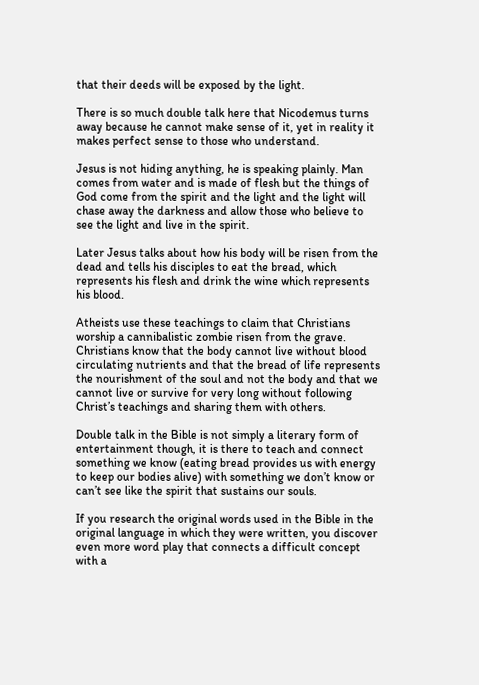that their deeds will be exposed by the light.

There is so much double talk here that Nicodemus turns away because he cannot make sense of it, yet in reality it makes perfect sense to those who understand.

Jesus is not hiding anything, he is speaking plainly. Man comes from water and is made of flesh but the things of God come from the spirit and the light and the light will chase away the darkness and allow those who believe to see the light and live in the spirit.

Later Jesus talks about how his body will be risen from the dead and tells his disciples to eat the bread, which represents his flesh and drink the wine which represents his blood.

Atheists use these teachings to claim that Christians worship a cannibalistic zombie risen from the grave. Christians know that the body cannot live without blood circulating nutrients and that the bread of life represents the nourishment of the soul and not the body and that we cannot live or survive for very long without following Christ’s teachings and sharing them with others.

Double talk in the Bible is not simply a literary form of entertainment though, it is there to teach and connect something we know (eating bread provides us with energy to keep our bodies alive) with something we don’t know or can’t see like the spirit that sustains our souls.

If you research the original words used in the Bible in the original language in which they were written, you discover even more word play that connects a difficult concept with a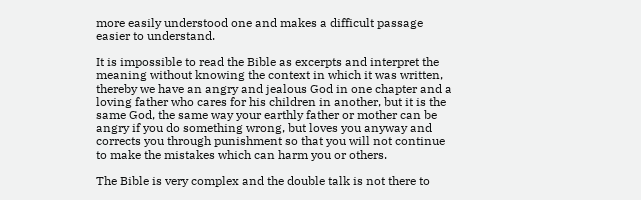more easily understood one and makes a difficult passage easier to understand.

It is impossible to read the Bible as excerpts and interpret the meaning without knowing the context in which it was written, thereby we have an angry and jealous God in one chapter and a loving father who cares for his children in another, but it is the same God, the same way your earthly father or mother can be angry if you do something wrong, but loves you anyway and corrects you through punishment so that you will not continue to make the mistakes which can harm you or others.

The Bible is very complex and the double talk is not there to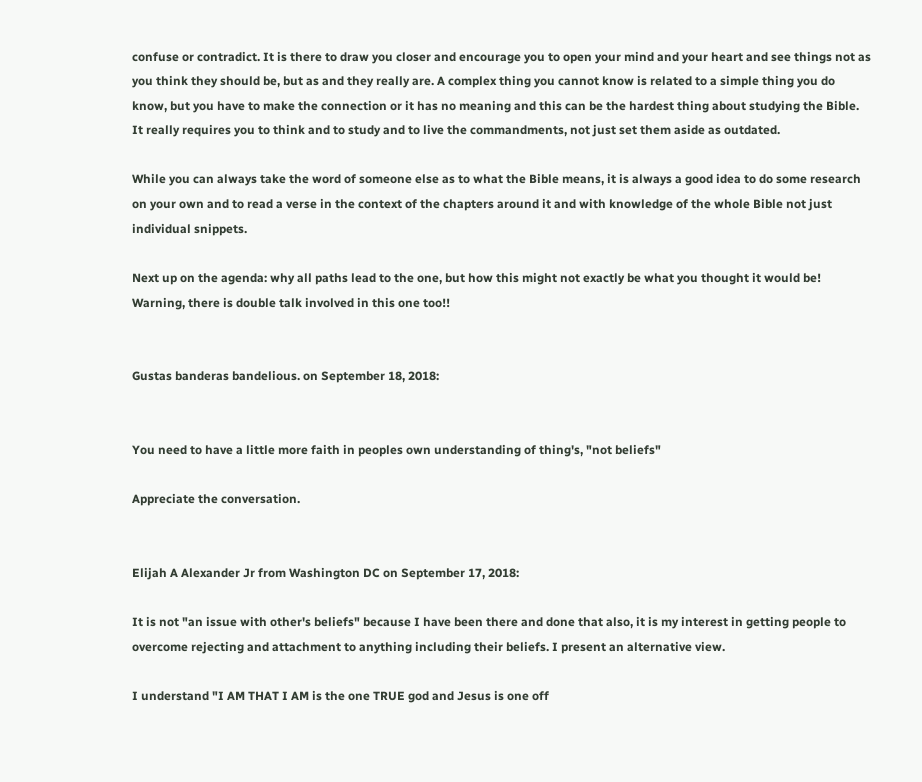confuse or contradict. It is there to draw you closer and encourage you to open your mind and your heart and see things not as you think they should be, but as and they really are. A complex thing you cannot know is related to a simple thing you do know, but you have to make the connection or it has no meaning and this can be the hardest thing about studying the Bible. It really requires you to think and to study and to live the commandments, not just set them aside as outdated.

While you can always take the word of someone else as to what the Bible means, it is always a good idea to do some research on your own and to read a verse in the context of the chapters around it and with knowledge of the whole Bible not just individual snippets.

Next up on the agenda: why all paths lead to the one, but how this might not exactly be what you thought it would be! Warning, there is double talk involved in this one too!!


Gustas banderas bandelious. on September 18, 2018:


You need to have a little more faith in peoples own understanding of thing's, "not beliefs"

Appreciate the conversation.


Elijah A Alexander Jr from Washington DC on September 17, 2018:

It is not "an issue with other's beliefs" because I have been there and done that also, it is my interest in getting people to overcome rejecting and attachment to anything including their beliefs. I present an alternative view.

I understand "I AM THAT I AM is the one TRUE god and Jesus is one off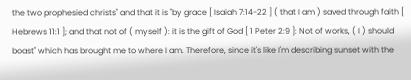the two prophesied christs" and that it is "by grace [ Isaiah 7:14-22 ] ( that I am ) saved through faith [ Hebrews 11:1 ]; and that not of ( myself ): it is the gift of God [ 1 Peter 2:9 ]: Not of works, ( I ) should boast" which has brought me to where I am. Therefore, since it's like I'm describing sunset with the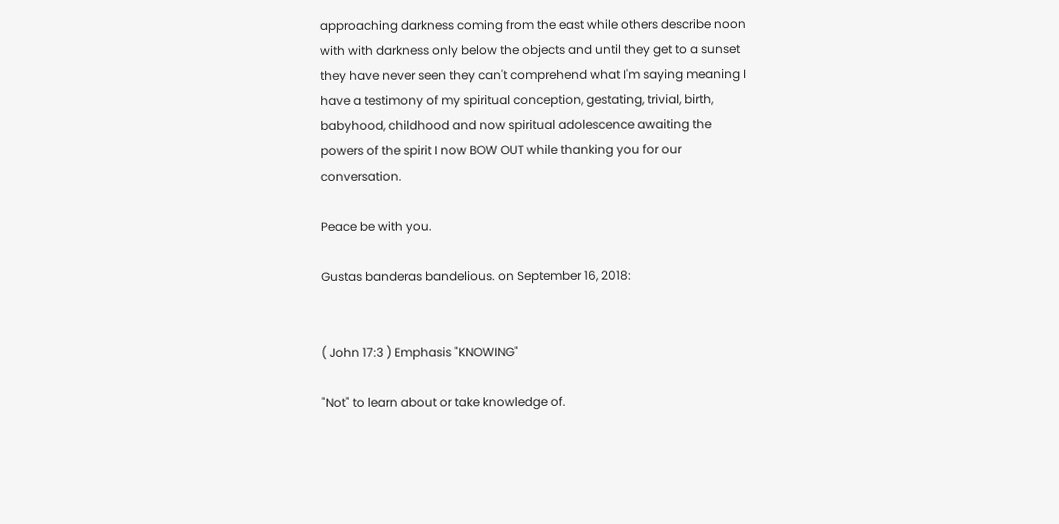approaching darkness coming from the east while others describe noon with with darkness only below the objects and until they get to a sunset they have never seen they can't comprehend what I'm saying meaning I have a testimony of my spiritual conception, gestating, trivial, birth, babyhood, childhood and now spiritual adolescence awaiting the powers of the spirit I now BOW OUT while thanking you for our conversation.

Peace be with you.

Gustas banderas bandelious. on September 16, 2018:


( John 17:3 ) Emphasis "KNOWING"

"Not" to learn about or take knowledge of.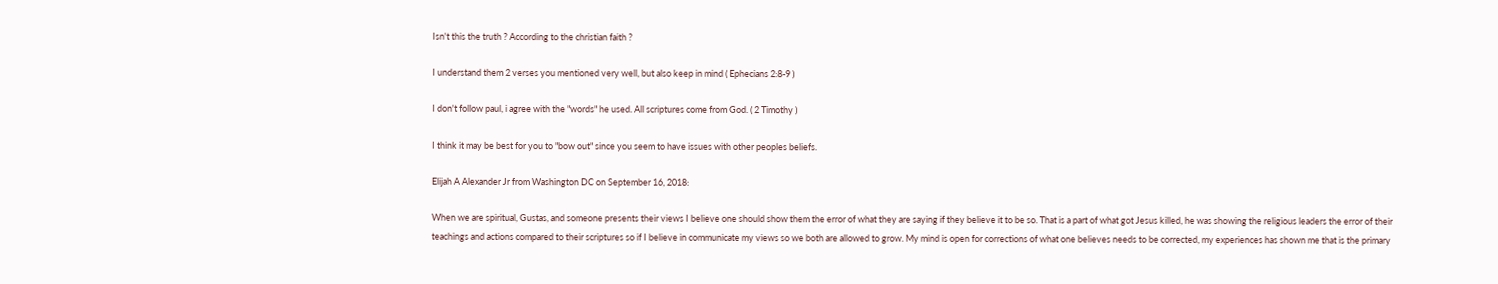Isn't this the truth ? According to the christian faith ?

I understand them 2 verses you mentioned very well, but also keep in mind ( Ephecians 2:8-9 )

I don't follow paul, i agree with the "words" he used. All scriptures come from God. ( 2 Timothy )

I think it may be best for you to "bow out" since you seem to have issues with other peoples beliefs.

Elijah A Alexander Jr from Washington DC on September 16, 2018:

When we are spiritual, Gustas, and someone presents their views I believe one should show them the error of what they are saying if they believe it to be so. That is a part of what got Jesus killed, he was showing the religious leaders the error of their teachings and actions compared to their scriptures so if I believe in communicate my views so we both are allowed to grow. My mind is open for corrections of what one believes needs to be corrected, my experiences has shown me that is the primary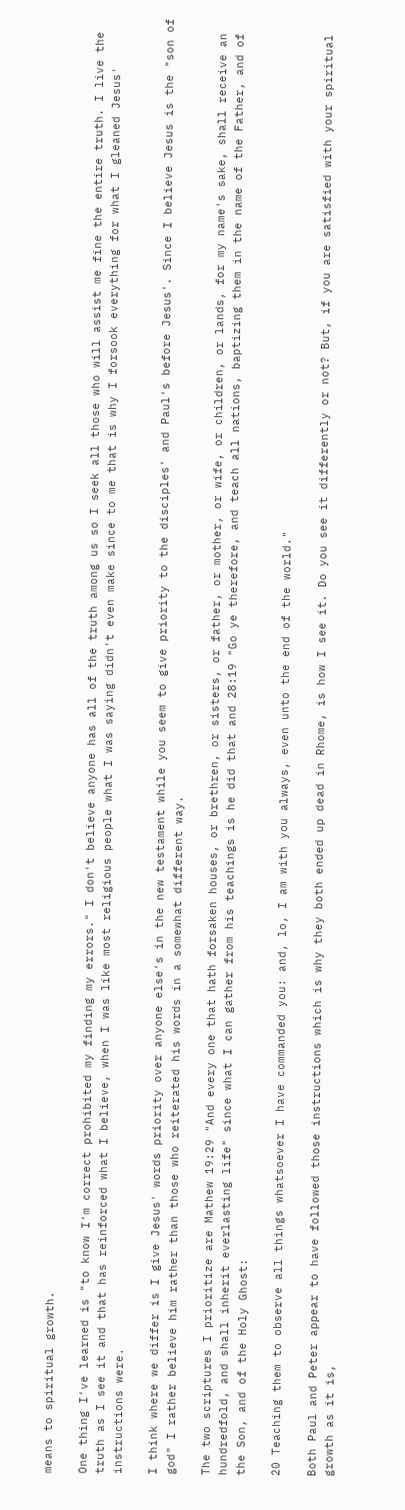means to spiritual growth.

One thing I've learned is "to know I'm correct prohibited my finding my errors." I don't believe anyone has all of the truth among us so I seek all those who will assist me fine the entire truth. I live the truth as I see it and that has reinforced what I believe, when I was like most religious people what I was saying didn't even make since to me that is why I forsook everything for what I gleaned Jesus' instructions were.

I think where we differ is I give Jesus' words priority over anyone else's in the new testament while you seem to give priority to the disciples' and Paul's before Jesus'. Since I believe Jesus is the "son of god" I rather believe him rather than those who reiterated his words in a somewhat different way.

The two scriptures I prioritize are Mathew 19:29 "And every one that hath forsaken houses, or brethren, or sisters, or father, or mother, or wife, or children, or lands, for my name's sake, shall receive an hundredfold, and shall inherit everlasting life" since what I can gather from his teachings is he did that and 28:19 "Go ye therefore, and teach all nations, baptizing them in the name of the Father, and of the Son, and of the Holy Ghost:

20 Teaching them to observe all things whatsoever I have commanded you: and, lo, I am with you always, even unto the end of the world."

Both Paul and Peter appear to have followed those instructions which is why they both ended up dead in Rhome, is how I see it. Do you see it differently or not? But, if you are satisfied with your spiritual growth as it is,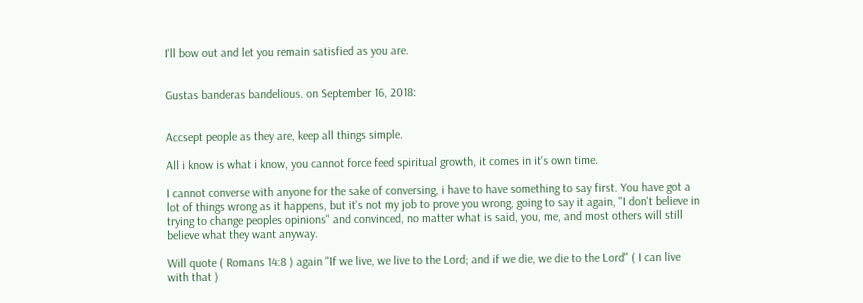I'll bow out and let you remain satisfied as you are.


Gustas banderas bandelious. on September 16, 2018:


Accsept people as they are, keep all things simple.

All i know is what i know, you cannot force feed spiritual growth, it comes in it's own time.

I cannot converse with anyone for the sake of conversing, i have to have something to say first. You have got a lot of things wrong as it happens, but it's not my job to prove you wrong, going to say it again, "I don't believe in trying to change peoples opinions" and convinced, no matter what is said, you, me, and most others will still believe what they want anyway.

Will quote ( Romans 14:8 ) again "If we live, we live to the Lord; and if we die, we die to the Lord" ( I can live with that )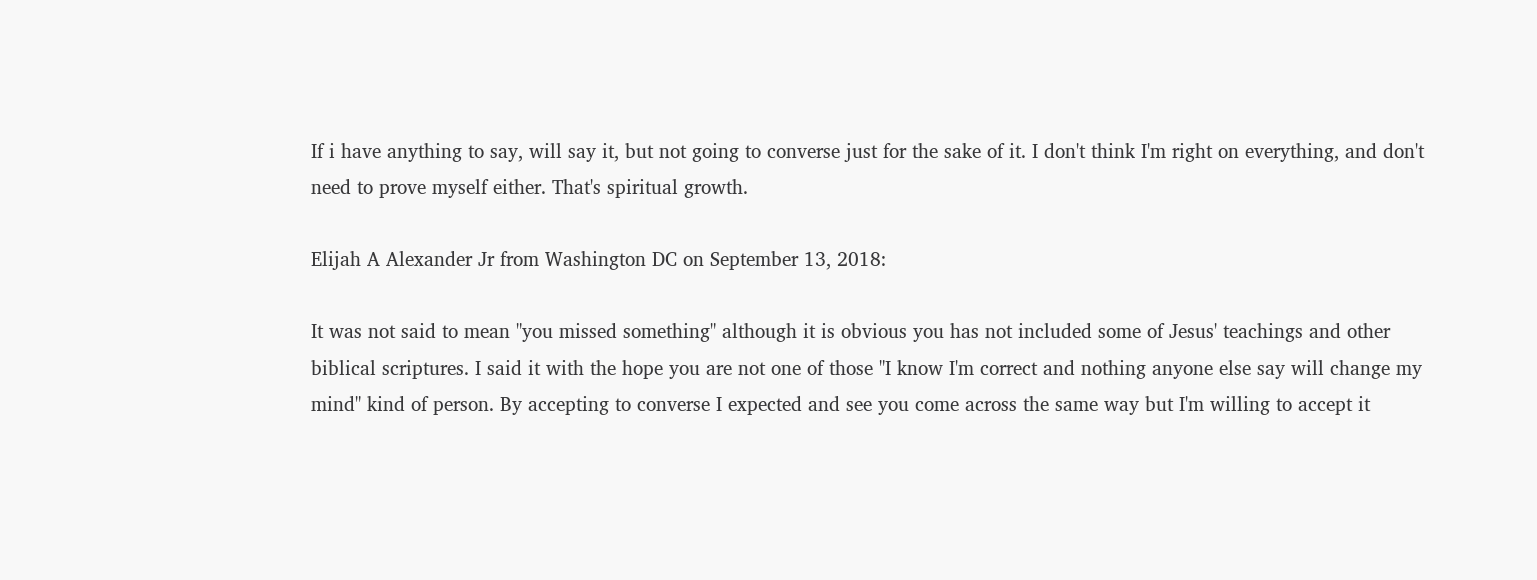If i have anything to say, will say it, but not going to converse just for the sake of it. I don't think I'm right on everything, and don't need to prove myself either. That's spiritual growth.

Elijah A Alexander Jr from Washington DC on September 13, 2018:

It was not said to mean "you missed something" although it is obvious you has not included some of Jesus' teachings and other biblical scriptures. I said it with the hope you are not one of those "I know I'm correct and nothing anyone else say will change my mind" kind of person. By accepting to converse I expected and see you come across the same way but I'm willing to accept it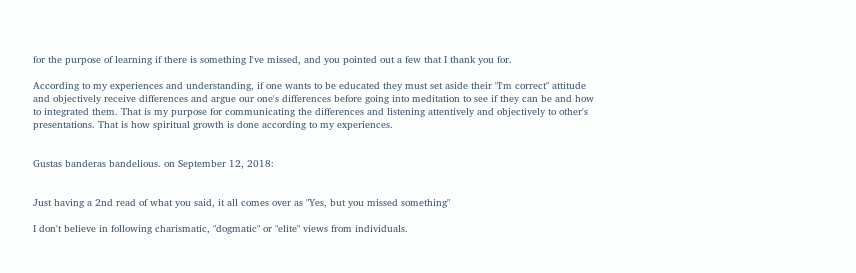for the purpose of learning if there is something I've missed, and you pointed out a few that I thank you for.

According to my experiences and understanding, if one wants to be educated they must set aside their "I'm correct" attitude and objectively receive differences and argue our one's differences before going into meditation to see if they can be and how to integrated them. That is my purpose for communicating the differences and listening attentively and objectively to other's presentations. That is how spiritual growth is done according to my experiences.


Gustas banderas bandelious. on September 12, 2018:


Just having a 2nd read of what you said, it all comes over as "Yes, but you missed something"

I don't believe in following charismatic, "dogmatic" or "elite" views from individuals.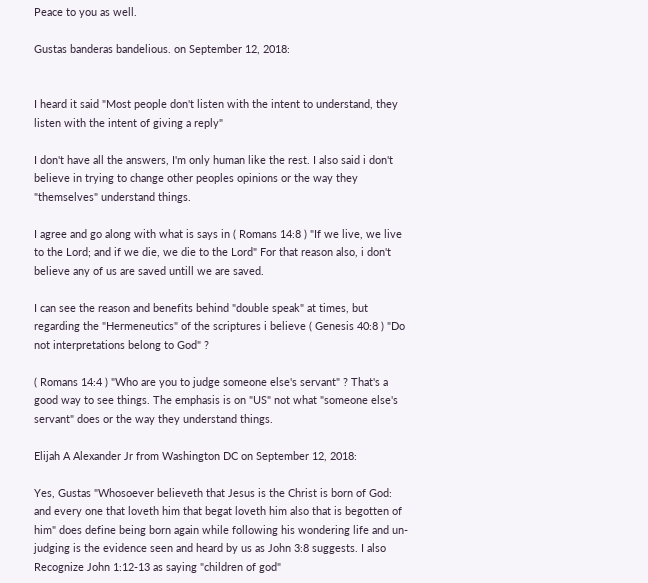Peace to you as well.

Gustas banderas bandelious. on September 12, 2018:


I heard it said "Most people don't listen with the intent to understand, they listen with the intent of giving a reply"

I don't have all the answers, I'm only human like the rest. I also said i don't believe in trying to change other peoples opinions or the way they "themselves" understand things.

I agree and go along with what is says in ( Romans 14:8 ) "If we live, we live to the Lord; and if we die, we die to the Lord" For that reason also, i don't believe any of us are saved untill we are saved.

I can see the reason and benefits behind "double speak" at times, but regarding the "Hermeneutics" of the scriptures i believe ( Genesis 40:8 ) "Do not interpretations belong to God" ?

( Romans 14:4 ) "Who are you to judge someone else's servant" ? That's a good way to see things. The emphasis is on "US" not what "someone else's servant" does or the way they understand things.

Elijah A Alexander Jr from Washington DC on September 12, 2018:

Yes, Gustas "Whosoever believeth that Jesus is the Christ is born of God: and every one that loveth him that begat loveth him also that is begotten of him" does define being born again while following his wondering life and un-judging is the evidence seen and heard by us as John 3:8 suggests. I also Recognize John 1:12-13 as saying "children of god"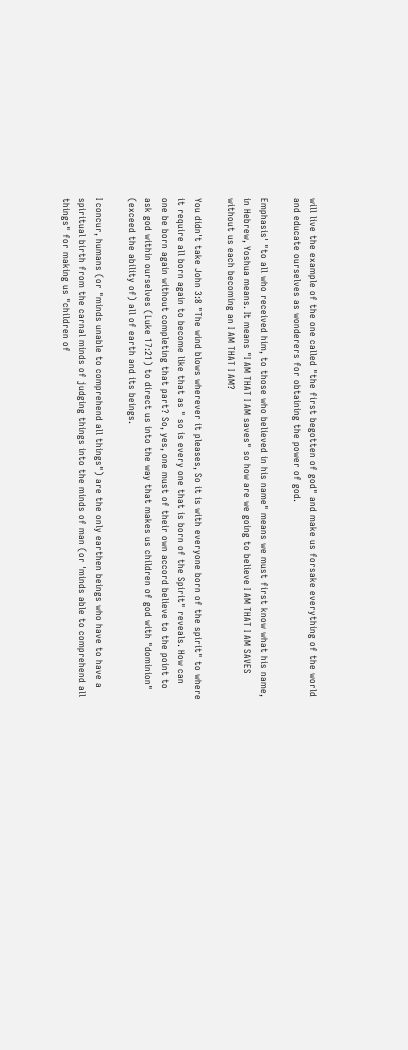will live the example of the one called "the first begotten of god" and make us forsake everything of the world and educate ourselves as wonderers for obtaining the power of god.

Emphasis' "to all who received him, to those who believed in his name" means we must first know what his name, in Hebrew, Yoshua means. It means "I AM THAT I AM saves" so how are we going to believe I AM THAT I AM SAVES without us each becoming an I AM THAT I AM?

You didn't take John 3:8 "The wind blows wherever it pleases, So it is with everyone born of the spirit" to where it require all born again to become like that as " so is every one that is born of the Spirit" reveals. How can one be born again without completing that part? So, yes, one must of their own accord believe to the point to ask god within ourselves (Luke 17:21) to direct us into the way that makes us children of god with "dominion" (exceed the ability of) all of earth and its beings.

I concur, humans (or "minds unable to comprehend all things") are the only earthen beings who have to have a spiritual birth from the carnal minds of judging things into the minds of man (or 'minds able to comprehend all things" for making us "children of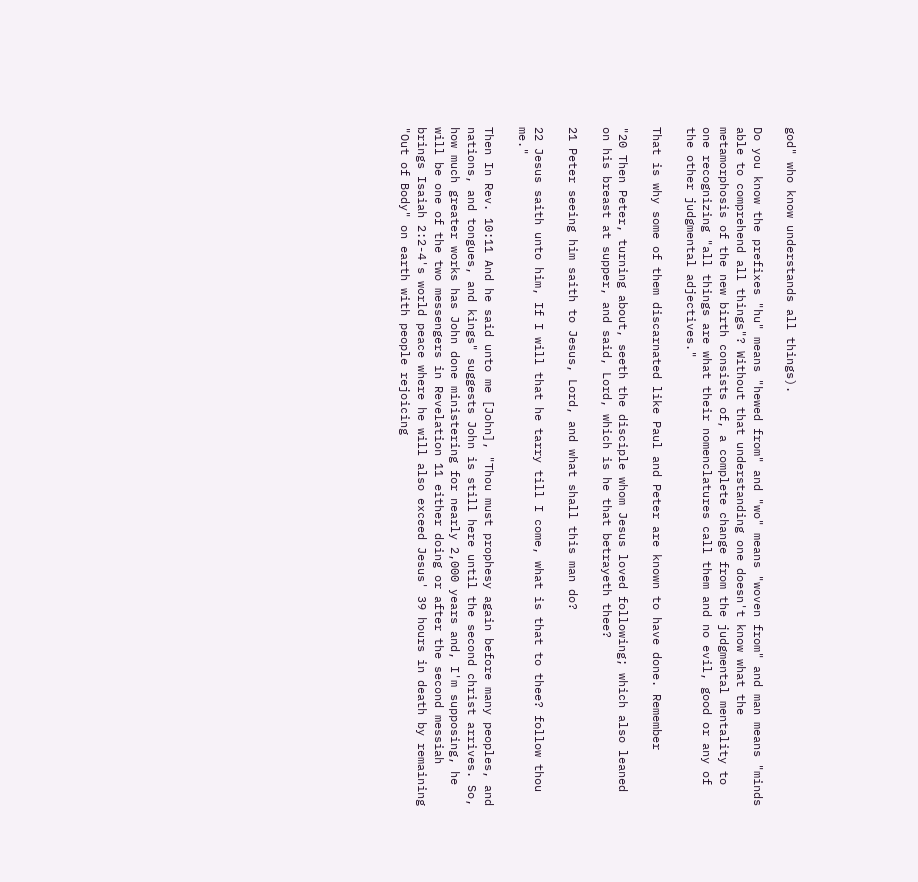god" who know understands all things).

Do you know the prefixes "hu" means "hewed from" and "wo" means "woven from" and man means "minds able to comprehend all things"? Without that understanding one doesn't know what the metamorphosis of the new birth consists of, a complete change from the judgmental mentality to one recognizing "all things are what their nomenclatures call them and no evil, good or any of the other judgmental adjectives."

That is why some of them discarnated like Paul and Peter are known to have done. Remember

"20 Then Peter, turning about, seeth the disciple whom Jesus loved following; which also leaned on his breast at supper, and said, Lord, which is he that betrayeth thee?

21 Peter seeing him saith to Jesus, Lord, and what shall this man do?

22 Jesus saith unto him, If I will that he tarry till I come, what is that to thee? follow thou me."

Then In Rev. 10:11 And he said unto me [John], "Thou must prophesy again before many peoples, and nations, and tongues, and kings" suggests John is still here until the second christ arrives. So, how much greater works has John done ministering for nearly 2,000 years and, I'm supposing, he will be one of the two messengers in Revelation 11 either doing or after the second messiah brings Isaiah 2:2-4's world peace where he will also exceed Jesus' 39 hours in death by remaining "Out of Body" on earth with people rejoicing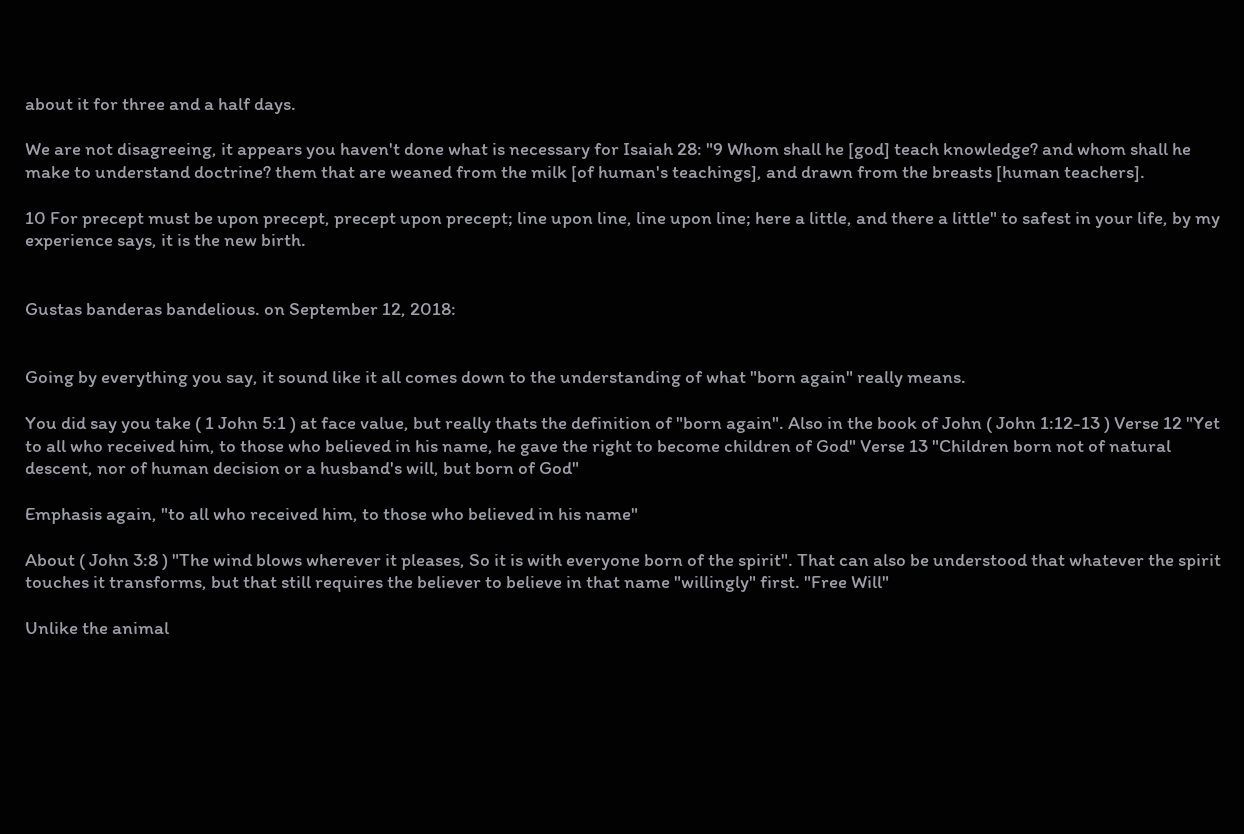about it for three and a half days.

We are not disagreeing, it appears you haven't done what is necessary for Isaiah 28: "9 Whom shall he [god] teach knowledge? and whom shall he make to understand doctrine? them that are weaned from the milk [of human's teachings], and drawn from the breasts [human teachers].

10 For precept must be upon precept, precept upon precept; line upon line, line upon line; here a little, and there a little" to safest in your life, by my experience says, it is the new birth.


Gustas banderas bandelious. on September 12, 2018:


Going by everything you say, it sound like it all comes down to the understanding of what "born again" really means.

You did say you take ( 1 John 5:1 ) at face value, but really thats the definition of "born again". Also in the book of John ( John 1:12-13 ) Verse 12 "Yet to all who received him, to those who believed in his name, he gave the right to become children of God" Verse 13 "Children born not of natural descent, nor of human decision or a husband's will, but born of God"

Emphasis again, "to all who received him, to those who believed in his name"

About ( John 3:8 ) "The wind blows wherever it pleases, So it is with everyone born of the spirit". That can also be understood that whatever the spirit touches it transforms, but that still requires the believer to believe in that name "willingly" first. "Free Will"

Unlike the animal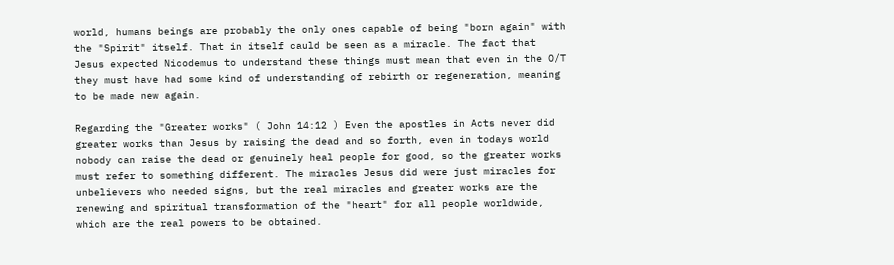world, humans beings are probably the only ones capable of being "born again" with the "Spirit" itself. That in itself cauld be seen as a miracle. The fact that Jesus expected Nicodemus to understand these things must mean that even in the O/T they must have had some kind of understanding of rebirth or regeneration, meaning to be made new again.

Regarding the "Greater works" ( John 14:12 ) Even the apostles in Acts never did greater works than Jesus by raising the dead and so forth, even in todays world nobody can raise the dead or genuinely heal people for good, so the greater works must refer to something different. The miracles Jesus did were just miracles for unbelievers who needed signs, but the real miracles and greater works are the renewing and spiritual transformation of the "heart" for all people worldwide, which are the real powers to be obtained.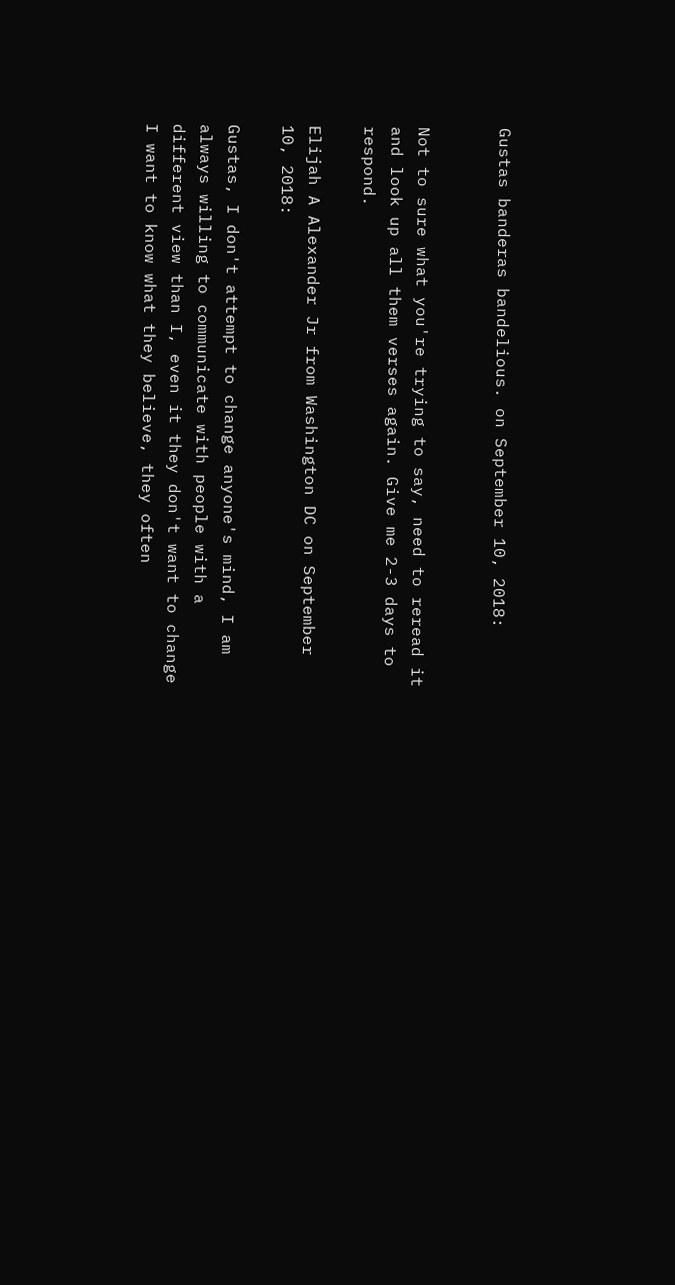Gustas banderas bandelious. on September 10, 2018:


Not to sure what you're trying to say, need to reread it and look up all them verses again. Give me 2-3 days to respond.

Elijah A Alexander Jr from Washington DC on September 10, 2018:

Gustas, I don't attempt to change anyone's mind, I am always willing to communicate with people with a different view than I, even it they don't want to change I want to know what they believe, they often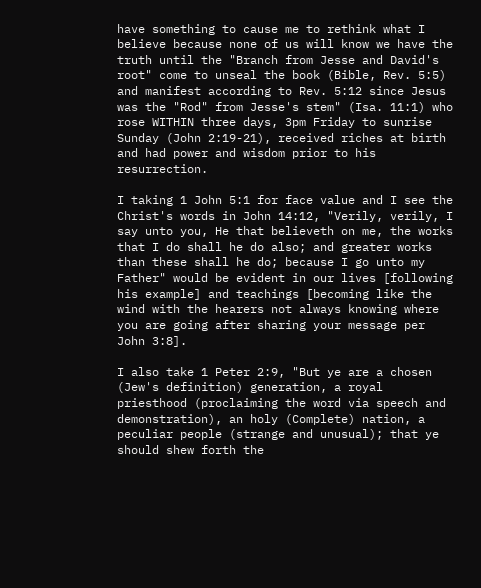have something to cause me to rethink what I believe because none of us will know we have the truth until the "Branch from Jesse and David's root" come to unseal the book (Bible, Rev. 5:5) and manifest according to Rev. 5:12 since Jesus was the "Rod" from Jesse's stem" (Isa. 11:1) who rose WITHIN three days, 3pm Friday to sunrise Sunday (John 2:19-21), received riches at birth and had power and wisdom prior to his resurrection.

I taking 1 John 5:1 for face value and I see the Christ's words in John 14:12, "Verily, verily, I say unto you, He that believeth on me, the works that I do shall he do also; and greater works than these shall he do; because I go unto my Father" would be evident in our lives [following his example] and teachings [becoming like the wind with the hearers not always knowing where you are going after sharing your message per John 3:8].

I also take 1 Peter 2:9, "But ye are a chosen (Jew's definition) generation, a royal priesthood (proclaiming the word via speech and demonstration), an holy (Complete) nation, a peculiar people (strange and unusual); that ye should shew forth the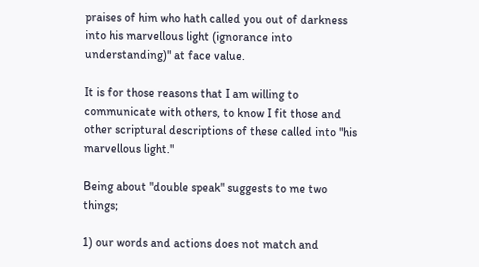praises of him who hath called you out of darkness into his marvellous light (ignorance into understanding)" at face value.

It is for those reasons that I am willing to communicate with others, to know I fit those and other scriptural descriptions of these called into "his marvellous light."

Being about "double speak" suggests to me two things;

1) our words and actions does not match and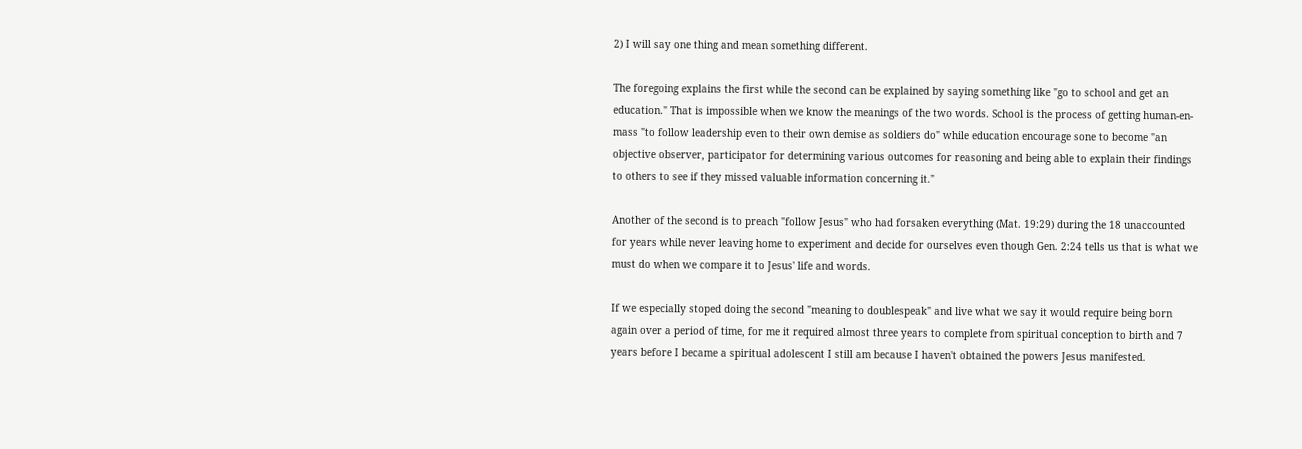2) I will say one thing and mean something different.

The foregoing explains the first while the second can be explained by saying something like "go to school and get an education." That is impossible when we know the meanings of the two words. School is the process of getting human-en-mass "to follow leadership even to their own demise as soldiers do" while education encourage sone to become "an objective observer, participator for determining various outcomes for reasoning and being able to explain their findings to others to see if they missed valuable information concerning it."

Another of the second is to preach "follow Jesus" who had forsaken everything (Mat. 19:29) during the 18 unaccounted for years while never leaving home to experiment and decide for ourselves even though Gen. 2:24 tells us that is what we must do when we compare it to Jesus' life and words.

If we especially stoped doing the second "meaning to doublespeak" and live what we say it would require being born again over a period of time, for me it required almost three years to complete from spiritual conception to birth and 7 years before I became a spiritual adolescent I still am because I haven't obtained the powers Jesus manifested.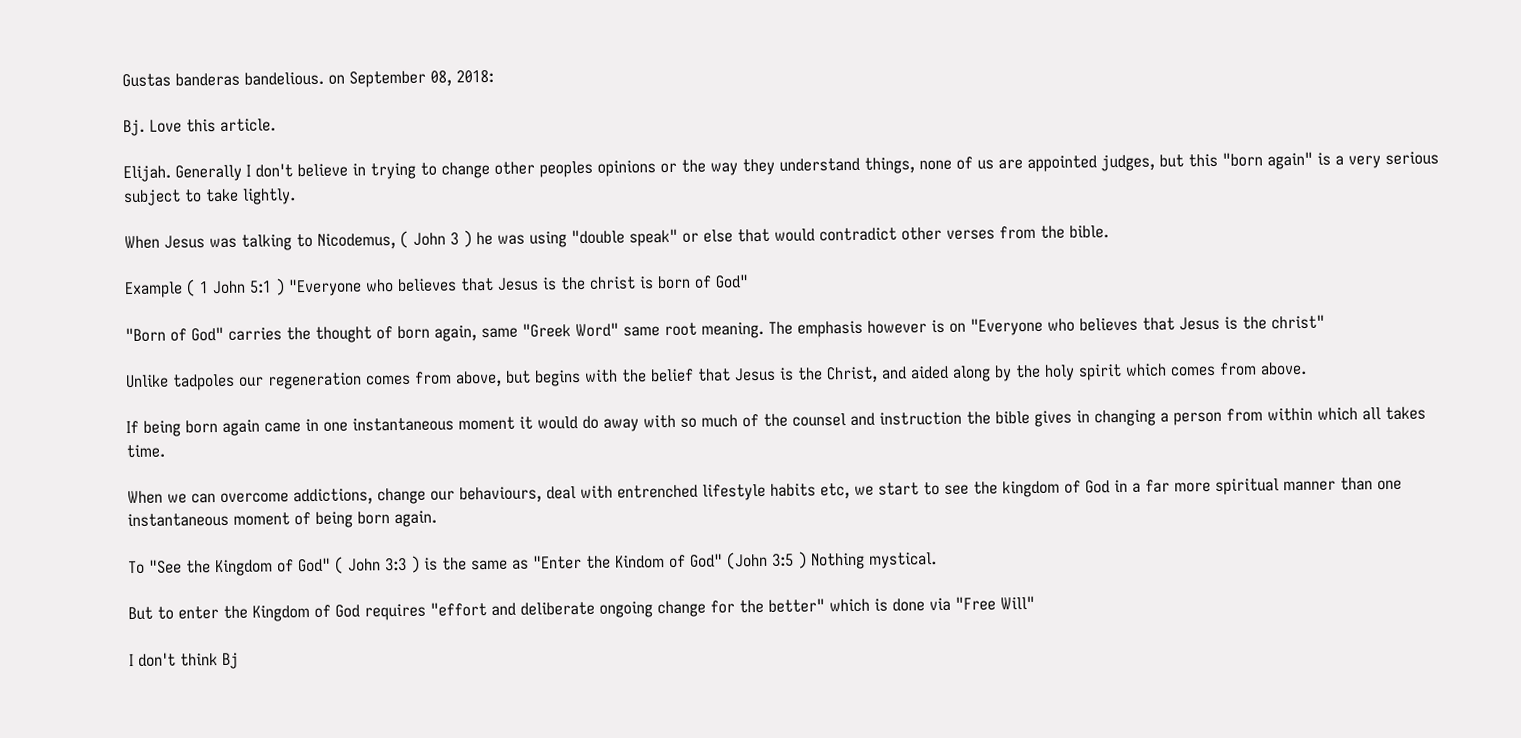Gustas banderas bandelious. on September 08, 2018:

Bj. Love this article.

Elijah. Generally I don't believe in trying to change other peoples opinions or the way they understand things, none of us are appointed judges, but this "born again" is a very serious subject to take lightly.

When Jesus was talking to Nicodemus, ( John 3 ) he was using "double speak" or else that would contradict other verses from the bible.

Example ( 1 John 5:1 ) "Everyone who believes that Jesus is the christ is born of God"

"Born of God" carries the thought of born again, same "Greek Word" same root meaning. The emphasis however is on "Everyone who believes that Jesus is the christ"

Unlike tadpoles our regeneration comes from above, but begins with the belief that Jesus is the Christ, and aided along by the holy spirit which comes from above.

If being born again came in one instantaneous moment it would do away with so much of the counsel and instruction the bible gives in changing a person from within which all takes time.

When we can overcome addictions, change our behaviours, deal with entrenched lifestyle habits etc, we start to see the kingdom of God in a far more spiritual manner than one instantaneous moment of being born again.

To "See the Kingdom of God" ( John 3:3 ) is the same as "Enter the Kindom of God" (John 3:5 ) Nothing mystical.

But to enter the Kingdom of God requires "effort and deliberate ongoing change for the better" which is done via "Free Will"

I don't think Bj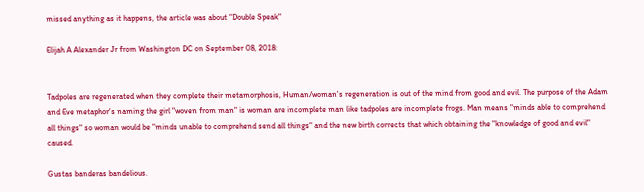missed anything as it happens, the article was about "Double Speak"

Elijah A Alexander Jr from Washington DC on September 08, 2018:


Tadpoles are regenerated when they complete their metamorphosis, Human/woman's regeneration is out of the mind from good and evil. The purpose of the Adam and Eve metaphor's naming the girl "woven from man" is woman are incomplete man like tadpoles are incomplete frogs. Man means "minds able to comprehend all things" so woman would be "minds unable to comprehend send all things" and the new birth corrects that which obtaining the "knowledge of good and evil" caused.

Gustas banderas bandelious.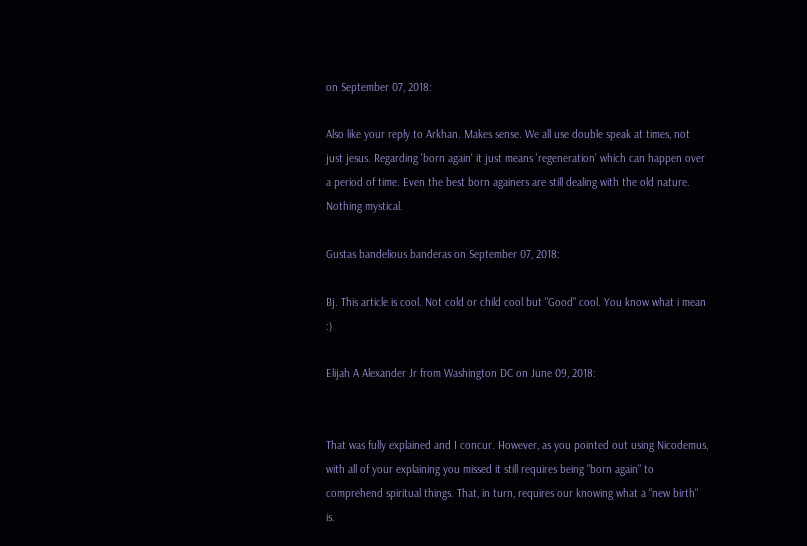on September 07, 2018:

Also like your reply to Arkhan. Makes sense. We all use double speak at times, not just jesus. Regarding 'born again' it just means 'regeneration' which can happen over a period of time. Even the best born againers are still dealing with the old nature. Nothing mystical.

Gustas bandelious banderas on September 07, 2018:

Bj. This article is cool. Not cold or child cool but "Good" cool. You know what i mean :)

Elijah A Alexander Jr from Washington DC on June 09, 2018:


That was fully explained and I concur. However, as you pointed out using Nicodemus, with all of your explaining you missed it still requires being "born again" to comprehend spiritual things. That, in turn, requires our knowing what a "new birth" is.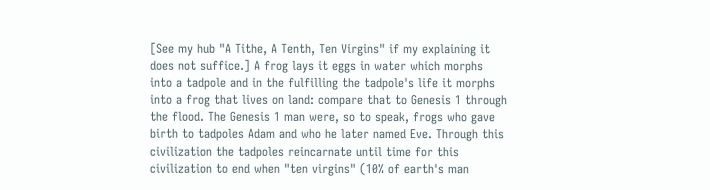[See my hub "A Tithe, A Tenth, Ten Virgins" if my explaining it does not suffice.] A frog lays it eggs in water which morphs into a tadpole and in the fulfilling the tadpole's life it morphs into a frog that lives on land: compare that to Genesis 1 through the flood. The Genesis 1 man were, so to speak, frogs who gave birth to tadpoles Adam and who he later named Eve. Through this civilization the tadpoles reincarnate until time for this civilization to end when "ten virgins" (10% of earth's man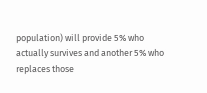population) will provide 5% who actually survives and another 5% who replaces those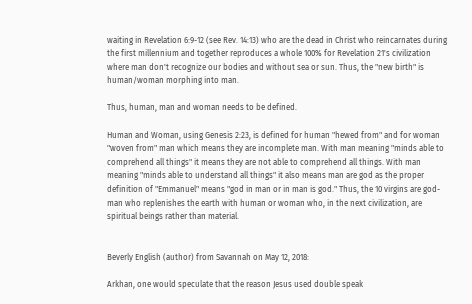waiting in Revelation 6:9-12 (see Rev. 14:13) who are the dead in Christ who reincarnates during the first millennium and together reproduces a whole 100% for Revelation 21's civilization where man don't recognize our bodies and without sea or sun. Thus, the "new birth" is human/woman morphing into man.

Thus, human, man and woman needs to be defined.

Human and Woman, using Genesis 2:23, is defined for human "hewed from" and for woman "woven from" man which means they are incomplete man. With man meaning "minds able to comprehend all things" it means they are not able to comprehend all things. With man meaning "minds able to understand all things" it also means man are god as the proper definition of "Emmanuel" means "god in man or in man is god." Thus, the 10 virgins are god-man who replenishes the earth with human or woman who, in the next civilization, are spiritual beings rather than material.


Beverly English (author) from Savannah on May 12, 2018:

Arkhan, one would speculate that the reason Jesus used double speak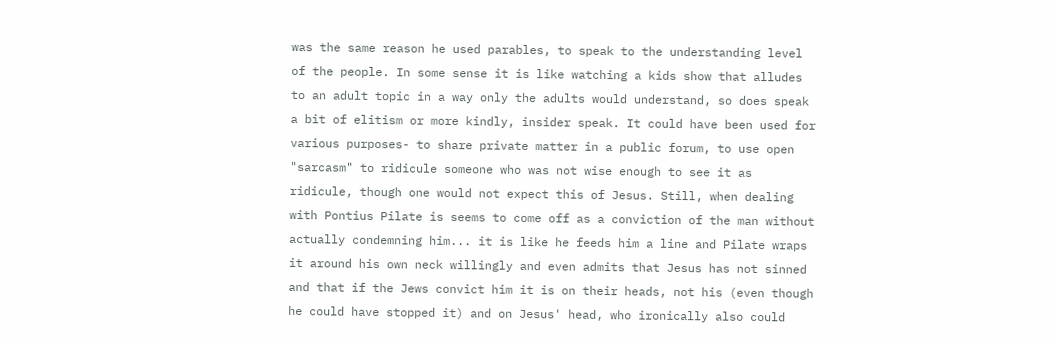was the same reason he used parables, to speak to the understanding level of the people. In some sense it is like watching a kids show that alludes to an adult topic in a way only the adults would understand, so does speak a bit of elitism or more kindly, insider speak. It could have been used for various purposes- to share private matter in a public forum, to use open "sarcasm" to ridicule someone who was not wise enough to see it as ridicule, though one would not expect this of Jesus. Still, when dealing with Pontius Pilate is seems to come off as a conviction of the man without actually condemning him... it is like he feeds him a line and Pilate wraps it around his own neck willingly and even admits that Jesus has not sinned and that if the Jews convict him it is on their heads, not his (even though he could have stopped it) and on Jesus' head, who ironically also could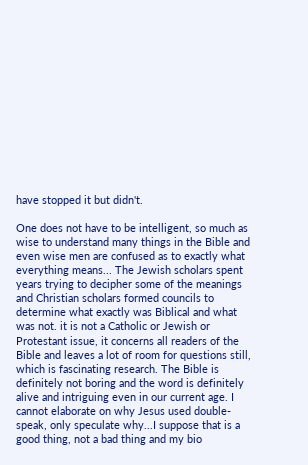have stopped it but didn't.

One does not have to be intelligent, so much as wise to understand many things in the Bible and even wise men are confused as to exactly what everything means... The Jewish scholars spent years trying to decipher some of the meanings and Christian scholars formed councils to determine what exactly was Biblical and what was not. it is not a Catholic or Jewish or Protestant issue, it concerns all readers of the Bible and leaves a lot of room for questions still, which is fascinating research. The Bible is definitely not boring and the word is definitely alive and intriguing even in our current age. I cannot elaborate on why Jesus used double-speak, only speculate why...I suppose that is a good thing, not a bad thing and my bio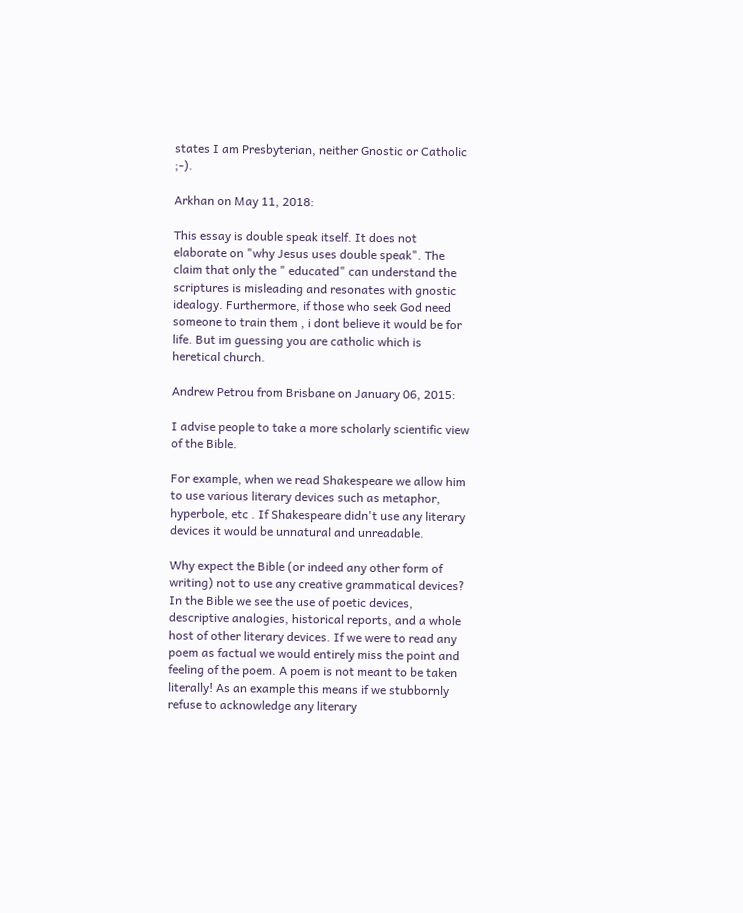states I am Presbyterian, neither Gnostic or Catholic ;-).

Arkhan on May 11, 2018:

This essay is double speak itself. It does not elaborate on "why Jesus uses double speak". The claim that only the " educated" can understand the scriptures is misleading and resonates with gnostic idealogy. Furthermore, if those who seek God need someone to train them , i dont believe it would be for life. But im guessing you are catholic which is heretical church.

Andrew Petrou from Brisbane on January 06, 2015:

I advise people to take a more scholarly scientific view of the Bible.

For example, when we read Shakespeare we allow him to use various literary devices such as metaphor, hyperbole, etc . If Shakespeare didn't use any literary devices it would be unnatural and unreadable.

Why expect the Bible (or indeed any other form of writing) not to use any creative grammatical devices? In the Bible we see the use of poetic devices, descriptive analogies, historical reports, and a whole host of other literary devices. If we were to read any poem as factual we would entirely miss the point and feeling of the poem. A poem is not meant to be taken literally! As an example this means if we stubbornly refuse to acknowledge any literary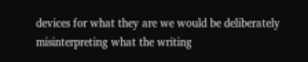devices for what they are we would be deliberately misinterpreting what the writing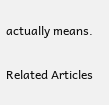actually means.

Related Articles